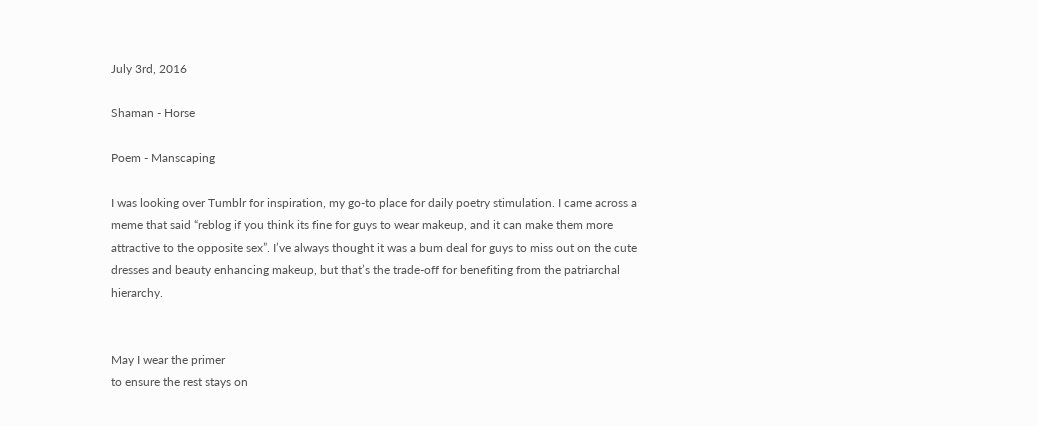July 3rd, 2016

Shaman - Horse

Poem - Manscaping

I was looking over Tumblr for inspiration, my go-to place for daily poetry stimulation. I came across a meme that said “reblog if you think its fine for guys to wear makeup, and it can make them more attractive to the opposite sex”. I’ve always thought it was a bum deal for guys to miss out on the cute dresses and beauty enhancing makeup, but that’s the trade-off for benefiting from the patriarchal hierarchy.


May I wear the primer
to ensure the rest stays on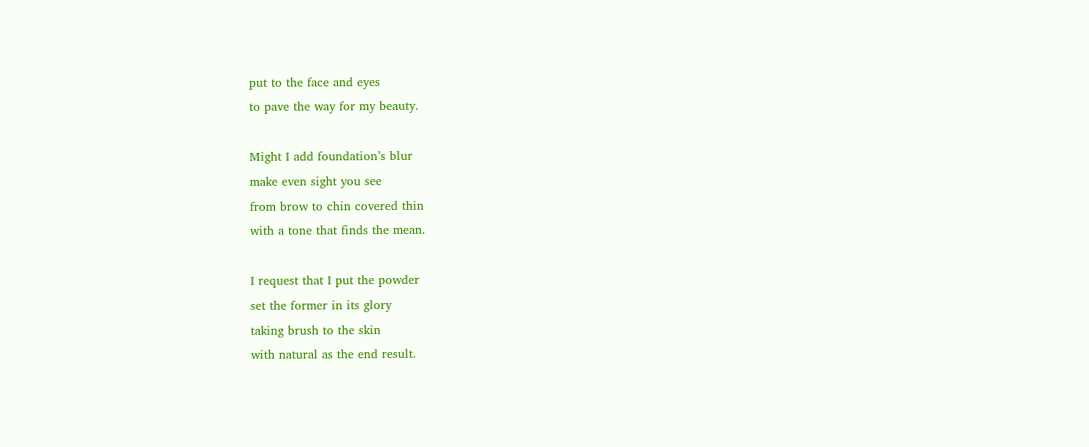put to the face and eyes
to pave the way for my beauty.

Might I add foundation’s blur
make even sight you see
from brow to chin covered thin
with a tone that finds the mean.

I request that I put the powder
set the former in its glory
taking brush to the skin
with natural as the end result.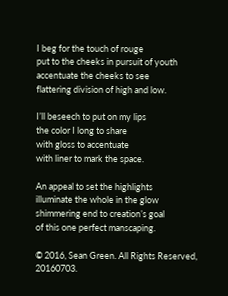I beg for the touch of rouge
put to the cheeks in pursuit of youth
accentuate the cheeks to see
flattering division of high and low.

I’ll beseech to put on my lips
the color I long to share
with gloss to accentuate
with liner to mark the space.

An appeal to set the highlights
illuminate the whole in the glow
shimmering end to creation’s goal
of this one perfect manscaping.

© 2016, Sean Green. All Rights Reserved, 20160703.